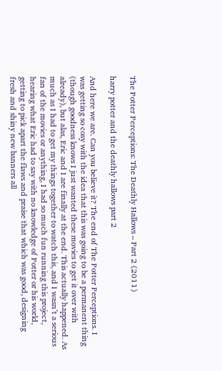The Potter Perceptions: The Deathly Hallows – Part 2 (2011)

harry potter and the deathly hallows part 2

And here we are. Can you believe it? The end of The Potter Perceptions. I was getting so cosy with the idea that this was going to be a permanent thing (though goodness knows I just wanted these movies to get it over with already), but alas, Eric and I are finally at the end. This actually happened. As much as I had to get my things together to watch this, and I wasn’t a serious fan of the movies or anything, I had so much fun running this project, hearing what Eric had to say with no knowledge of Potter or his world, getting to pick apart the flaws and praise that which was good, designing fresh and shiny new banners all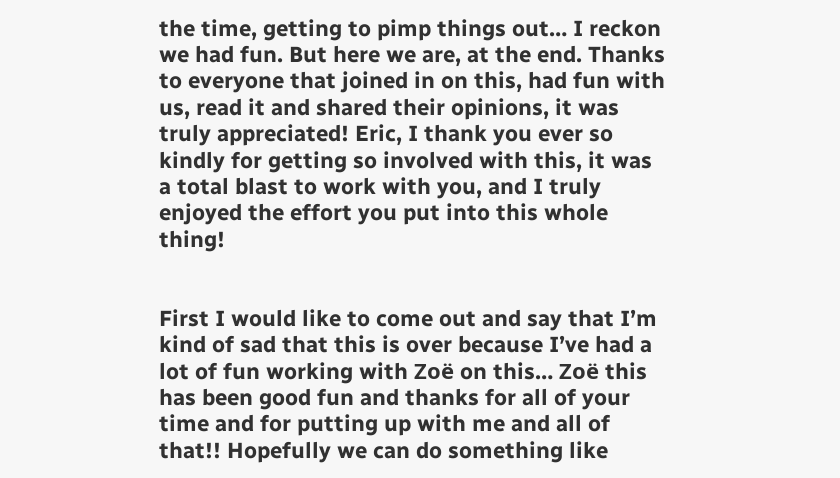the time, getting to pimp things out… I reckon we had fun. But here we are, at the end. Thanks to everyone that joined in on this, had fun with us, read it and shared their opinions, it was truly appreciated! Eric, I thank you ever so kindly for getting so involved with this, it was a total blast to work with you, and I truly enjoyed the effort you put into this whole thing!


First I would like to come out and say that I’m kind of sad that this is over because I’ve had a lot of fun working with Zoë on this… Zoë this has been good fun and thanks for all of your time and for putting up with me and all of that!! Hopefully we can do something like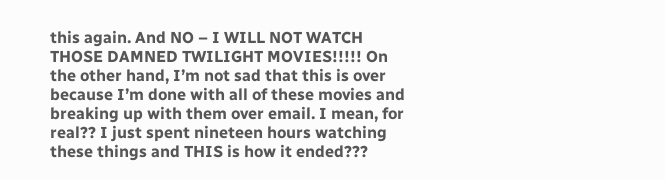this again. And NO – I WILL NOT WATCH THOSE DAMNED TWILIGHT MOVIES!!!!! On the other hand, I’m not sad that this is over because I’m done with all of these movies and breaking up with them over email. I mean, for real?? I just spent nineteen hours watching these things and THIS is how it ended???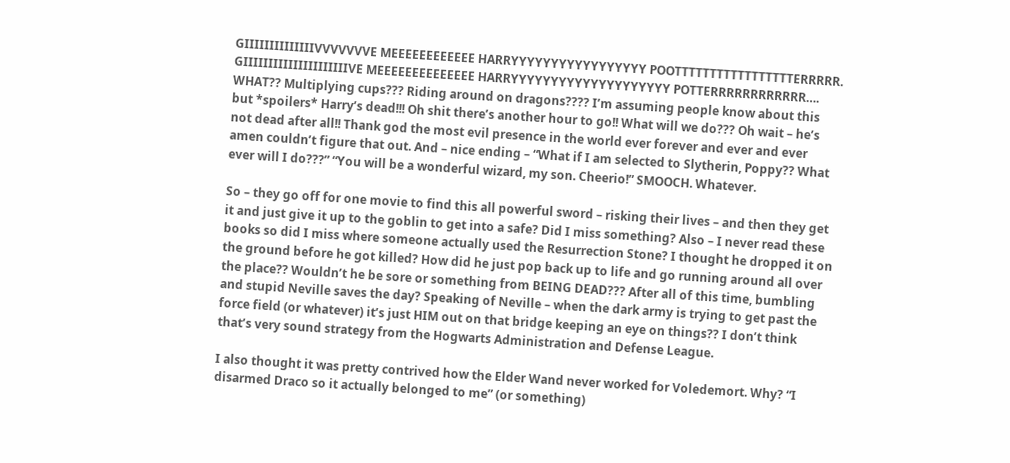GIIIIIIIIIIIIIIVVVVVVVE MEEEEEEEEEEEE HARRYYYYYYYYYYYYYYYYY POOTTTTTTTTTTTTTTTTTERRRRR. GIIIIIIIIIIIIIIIIIIIIIVE MEEEEEEEEEEEEEE HARRYYYYYYYYYYYYYYYYYYYY POTTERRRRRRRRRRRR…. WHAT?? Multiplying cups??? Riding around on dragons???? I’m assuming people know about this but *spoilers* Harry’s dead!!! Oh shit there’s another hour to go!! What will we do??? Oh wait – he’s not dead after all!! Thank god the most evil presence in the world ever forever and ever and ever amen couldn’t figure that out. And – nice ending – “What if I am selected to Slytherin, Poppy?? What ever will I do???” “You will be a wonderful wizard, my son. Cheerio!” SMOOCH. Whatever.

So – they go off for one movie to find this all powerful sword – risking their lives – and then they get it and just give it up to the goblin to get into a safe? Did I miss something? Also – I never read these books so did I miss where someone actually used the Resurrection Stone? I thought he dropped it on the ground before he got killed? How did he just pop back up to life and go running around all over the place?? Wouldn’t he be sore or something from BEING DEAD??? After all of this time, bumbling and stupid Neville saves the day? Speaking of Neville – when the dark army is trying to get past the force field (or whatever) it’s just HIM out on that bridge keeping an eye on things?? I don’t think that’s very sound strategy from the Hogwarts Administration and Defense League.

I also thought it was pretty contrived how the Elder Wand never worked for Voledemort. Why? “I disarmed Draco so it actually belonged to me” (or something)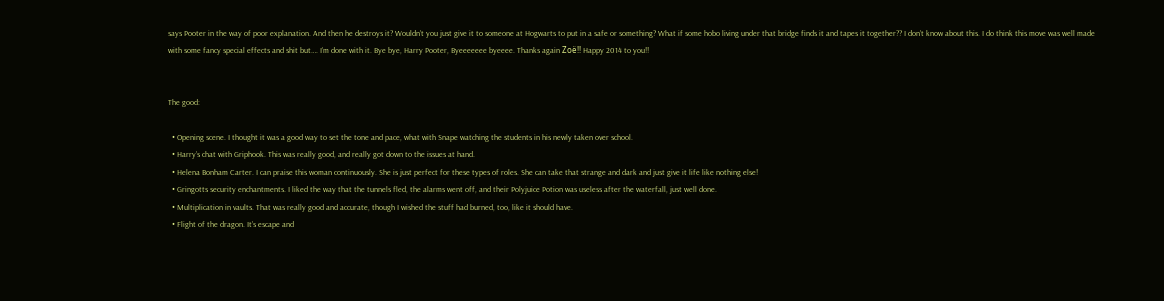says Pooter in the way of poor explanation. And then he destroys it? Wouldn’t you just give it to someone at Hogwarts to put in a safe or something? What if some hobo living under that bridge finds it and tapes it together?? I don’t know about this. I do think this move was well made with some fancy special effects and shit but…. I’m done with it. Bye bye, Harry Pooter, Byeeeeeee byeeee. Thanks again Zoë!! Happy 2014 to you!!


The good:

  • Opening scene. I thought it was a good way to set the tone and pace, what with Snape watching the students in his newly taken over school.
  • Harry’s chat with Griphook. This was really good, and really got down to the issues at hand.
  • Helena Bonham Carter. I can praise this woman continuously. She is just perfect for these types of roles. She can take that strange and dark and just give it life like nothing else!
  • Gringotts security enchantments. I liked the way that the tunnels fled, the alarms went off, and their Polyjuice Potion was useless after the waterfall, just well done.
  • Multiplication in vaults. That was really good and accurate, though I wished the stuff had burned, too, like it should have.
  • Flight of the dragon. It’s escape and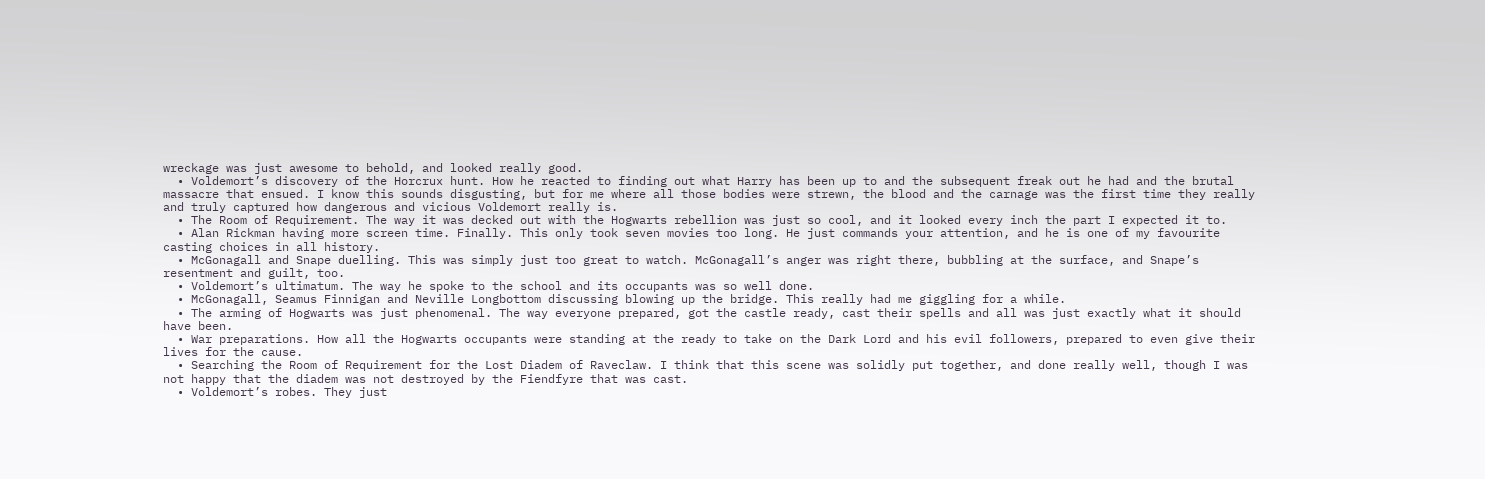wreckage was just awesome to behold, and looked really good.
  • Voldemort’s discovery of the Horcrux hunt. How he reacted to finding out what Harry has been up to and the subsequent freak out he had and the brutal massacre that ensued. I know this sounds disgusting, but for me where all those bodies were strewn, the blood and the carnage was the first time they really and truly captured how dangerous and vicious Voldemort really is.
  • The Room of Requirement. The way it was decked out with the Hogwarts rebellion was just so cool, and it looked every inch the part I expected it to.
  • Alan Rickman having more screen time. Finally. This only took seven movies too long. He just commands your attention, and he is one of my favourite casting choices in all history.
  • McGonagall and Snape duelling. This was simply just too great to watch. McGonagall’s anger was right there, bubbling at the surface, and Snape’s resentment and guilt, too.
  • Voldemort’s ultimatum. The way he spoke to the school and its occupants was so well done.
  • McGonagall, Seamus Finnigan and Neville Longbottom discussing blowing up the bridge. This really had me giggling for a while.
  • The arming of Hogwarts was just phenomenal. The way everyone prepared, got the castle ready, cast their spells and all was just exactly what it should have been.
  • War preparations. How all the Hogwarts occupants were standing at the ready to take on the Dark Lord and his evil followers, prepared to even give their lives for the cause.
  • Searching the Room of Requirement for the Lost Diadem of Raveclaw. I think that this scene was solidly put together, and done really well, though I was not happy that the diadem was not destroyed by the Fiendfyre that was cast.
  • Voldemort’s robes. They just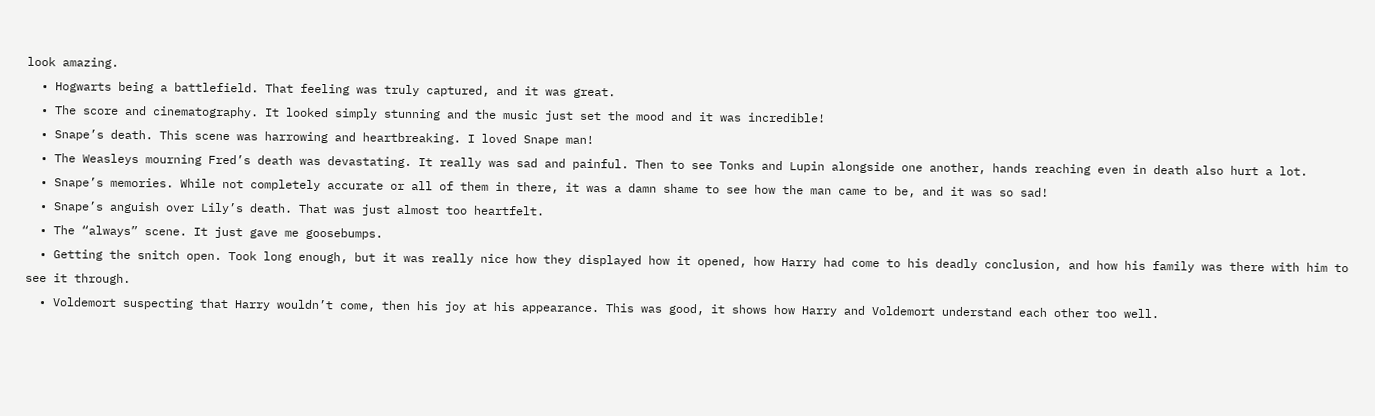look amazing.
  • Hogwarts being a battlefield. That feeling was truly captured, and it was great.
  • The score and cinematography. It looked simply stunning and the music just set the mood and it was incredible!
  • Snape’s death. This scene was harrowing and heartbreaking. I loved Snape man!
  • The Weasleys mourning Fred’s death was devastating. It really was sad and painful. Then to see Tonks and Lupin alongside one another, hands reaching even in death also hurt a lot.
  • Snape’s memories. While not completely accurate or all of them in there, it was a damn shame to see how the man came to be, and it was so sad!
  • Snape’s anguish over Lily’s death. That was just almost too heartfelt.
  • The “always” scene. It just gave me goosebumps.
  • Getting the snitch open. Took long enough, but it was really nice how they displayed how it opened, how Harry had come to his deadly conclusion, and how his family was there with him to see it through.
  • Voldemort suspecting that Harry wouldn’t come, then his joy at his appearance. This was good, it shows how Harry and Voldemort understand each other too well.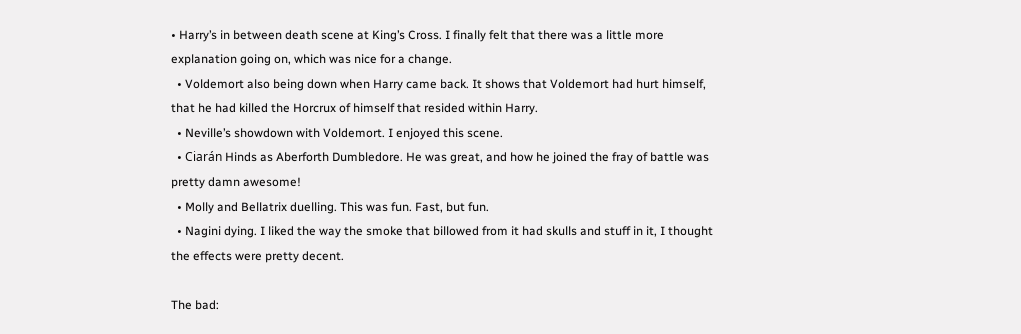• Harry’s in between death scene at King’s Cross. I finally felt that there was a little more explanation going on, which was nice for a change.
  • Voldemort also being down when Harry came back. It shows that Voldemort had hurt himself, that he had killed the Horcrux of himself that resided within Harry.
  • Neville’s showdown with Voldemort. I enjoyed this scene.
  • Ciarán Hinds as Aberforth Dumbledore. He was great, and how he joined the fray of battle was pretty damn awesome!
  • Molly and Bellatrix duelling. This was fun. Fast, but fun.
  • Nagini dying. I liked the way the smoke that billowed from it had skulls and stuff in it, I thought the effects were pretty decent.

The bad: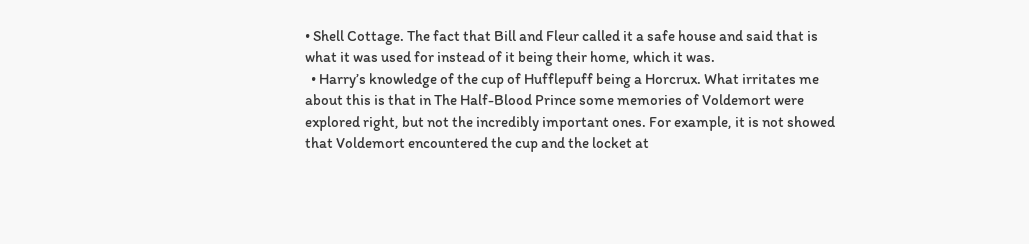• Shell Cottage. The fact that Bill and Fleur called it a safe house and said that is what it was used for instead of it being their home, which it was.
  • Harry’s knowledge of the cup of Hufflepuff being a Horcrux. What irritates me about this is that in The Half-Blood Prince some memories of Voldemort were explored right, but not the incredibly important ones. For example, it is not showed that Voldemort encountered the cup and the locket at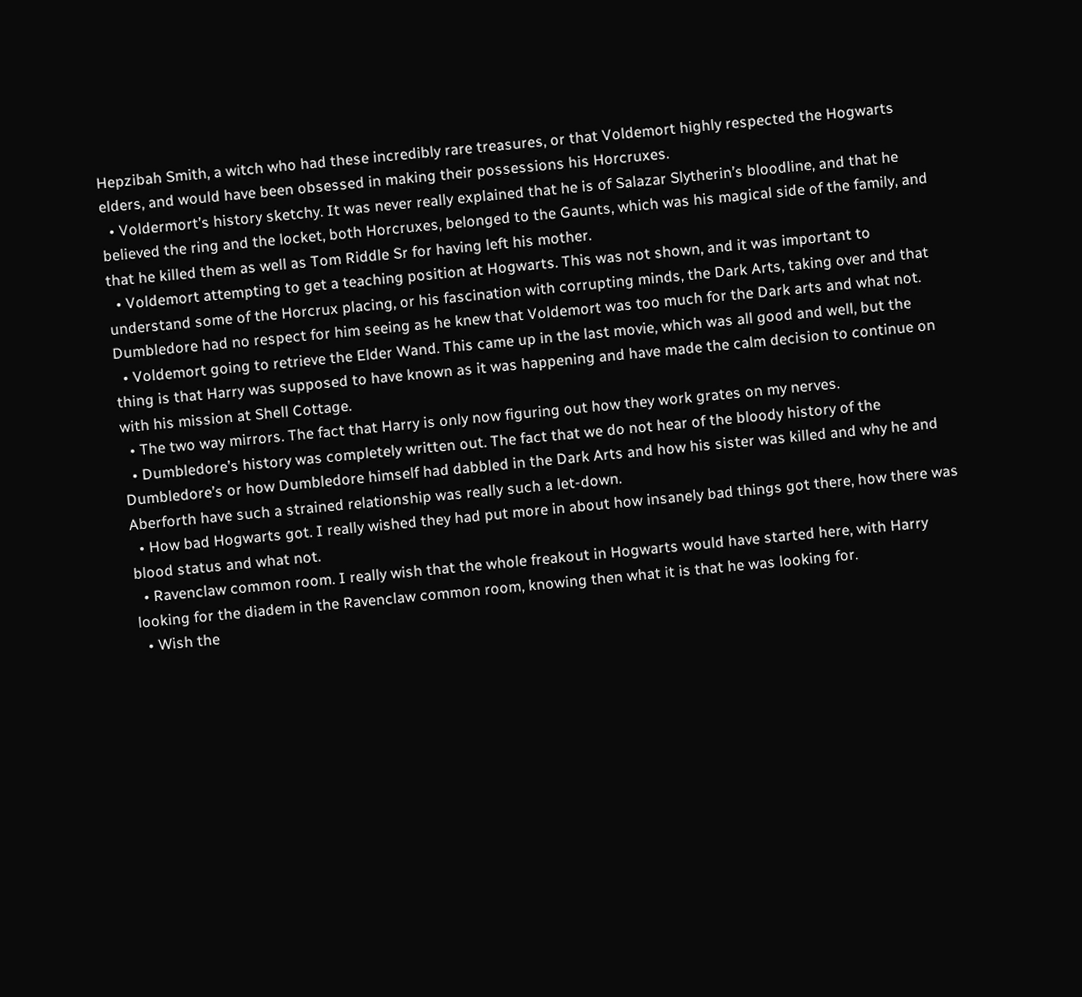Hepzibah Smith, a witch who had these incredibly rare treasures, or that Voldemort highly respected the Hogwarts elders, and would have been obsessed in making their possessions his Horcruxes.
  • Voldermort’s history sketchy. It was never really explained that he is of Salazar Slytherin’s bloodline, and that he believed the ring and the locket, both Horcruxes, belonged to the Gaunts, which was his magical side of the family, and that he killed them as well as Tom Riddle Sr for having left his mother.
  • Voldemort attempting to get a teaching position at Hogwarts. This was not shown, and it was important to understand some of the Horcrux placing, or his fascination with corrupting minds, the Dark Arts, taking over and that Dumbledore had no respect for him seeing as he knew that Voldemort was too much for the Dark arts and what not.
  • Voldemort going to retrieve the Elder Wand. This came up in the last movie, which was all good and well, but the thing is that Harry was supposed to have known as it was happening and have made the calm decision to continue on with his mission at Shell Cottage.
  • The two way mirrors. The fact that Harry is only now figuring out how they work grates on my nerves.
  • Dumbledore’s history was completely written out. The fact that we do not hear of the bloody history of the Dumbledore’s or how Dumbledore himself had dabbled in the Dark Arts and how his sister was killed and why he and Aberforth have such a strained relationship was really such a let-down.
  • How bad Hogwarts got. I really wished they had put more in about how insanely bad things got there, how there was blood status and what not.
  • Ravenclaw common room. I really wish that the whole freakout in Hogwarts would have started here, with Harry looking for the diadem in the Ravenclaw common room, knowing then what it is that he was looking for.
  • Wish the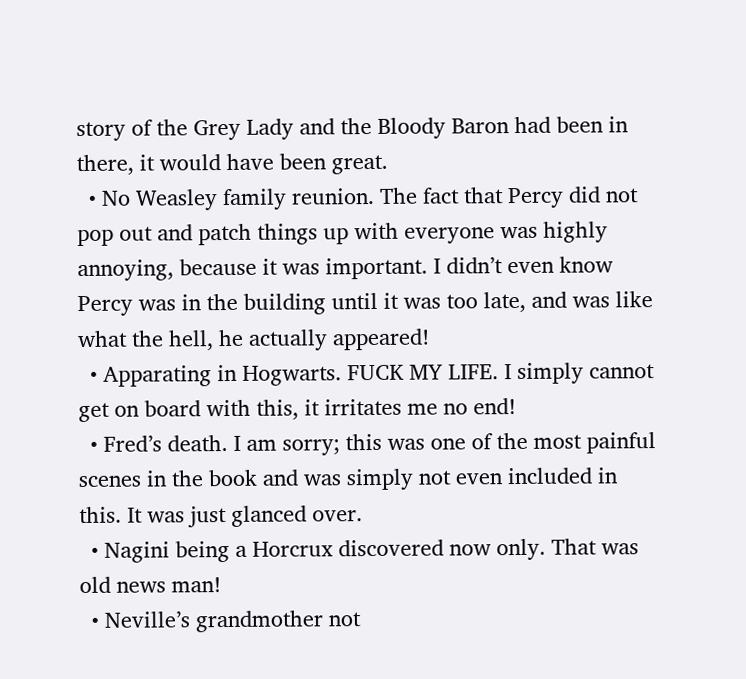story of the Grey Lady and the Bloody Baron had been in there, it would have been great.
  • No Weasley family reunion. The fact that Percy did not pop out and patch things up with everyone was highly annoying, because it was important. I didn’t even know Percy was in the building until it was too late, and was like what the hell, he actually appeared!
  • Apparating in Hogwarts. FUCK MY LIFE. I simply cannot get on board with this, it irritates me no end!
  • Fred’s death. I am sorry; this was one of the most painful scenes in the book and was simply not even included in this. It was just glanced over.
  • Nagini being a Horcrux discovered now only. That was old news man!
  • Neville’s grandmother not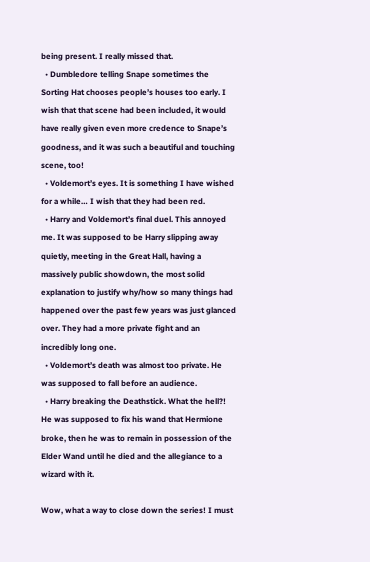being present. I really missed that.
  • Dumbledore telling Snape sometimes the Sorting Hat chooses people’s houses too early. I wish that that scene had been included, it would have really given even more credence to Snape’s goodness, and it was such a beautiful and touching scene, too!
  • Voldemort’s eyes. It is something I have wished for a while… I wish that they had been red.
  • Harry and Voldemort’s final duel. This annoyed me. It was supposed to be Harry slipping away quietly, meeting in the Great Hall, having a massively public showdown, the most solid explanation to justify why/how so many things had happened over the past few years was just glanced over. They had a more private fight and an incredibly long one.
  • Voldemort’s death was almost too private. He was supposed to fall before an audience.
  • Harry breaking the Deathstick. What the hell?! He was supposed to fix his wand that Hermione broke, then he was to remain in possession of the Elder Wand until he died and the allegiance to a wizard with it.

Wow, what a way to close down the series! I must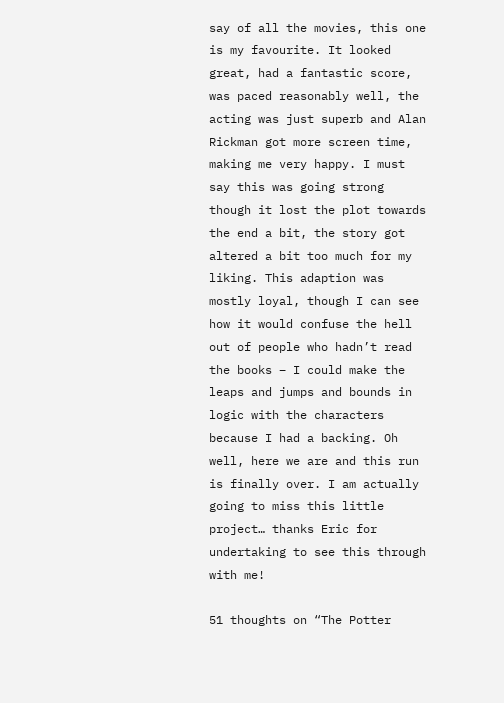say of all the movies, this one is my favourite. It looked great, had a fantastic score, was paced reasonably well, the acting was just superb and Alan Rickman got more screen time, making me very happy. I must say this was going strong though it lost the plot towards the end a bit, the story got altered a bit too much for my liking. This adaption was mostly loyal, though I can see how it would confuse the hell out of people who hadn’t read the books – I could make the leaps and jumps and bounds in logic with the characters because I had a backing. Oh well, here we are and this run is finally over. I am actually going to miss this little project… thanks Eric for undertaking to see this through with me!

51 thoughts on “The Potter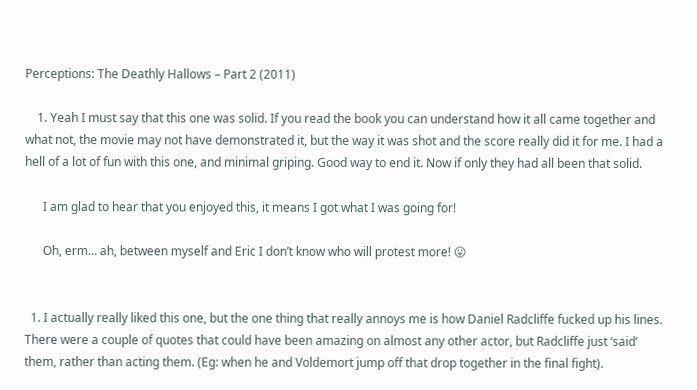Perceptions: The Deathly Hallows – Part 2 (2011)

    1. Yeah I must say that this one was solid. If you read the book you can understand how it all came together and what not, the movie may not have demonstrated it, but the way it was shot and the score really did it for me. I had a hell of a lot of fun with this one, and minimal griping. Good way to end it. Now if only they had all been that solid.

      I am glad to hear that you enjoyed this, it means I got what I was going for!

      Oh, erm… ah, between myself and Eric I don’t know who will protest more! 😛


  1. I actually really liked this one, but the one thing that really annoys me is how Daniel Radcliffe fucked up his lines. There were a couple of quotes that could have been amazing on almost any other actor, but Radcliffe just ‘said’ them, rather than acting them. (Eg: when he and Voldemort jump off that drop together in the final fight).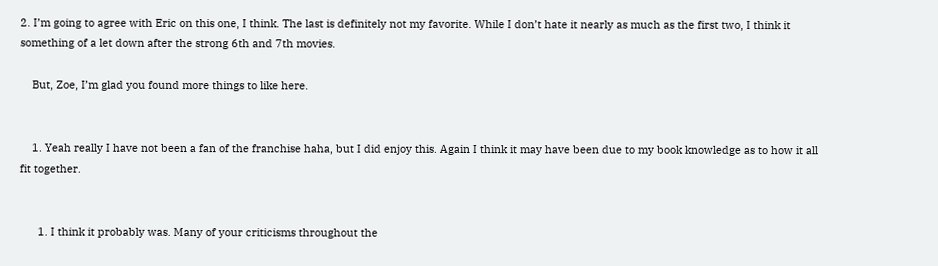2. I’m going to agree with Eric on this one, I think. The last is definitely not my favorite. While I don’t hate it nearly as much as the first two, I think it something of a let down after the strong 6th and 7th movies.

    But, Zoe, I’m glad you found more things to like here.


    1. Yeah really I have not been a fan of the franchise haha, but I did enjoy this. Again I think it may have been due to my book knowledge as to how it all fit together.


      1. I think it probably was. Many of your criticisms throughout the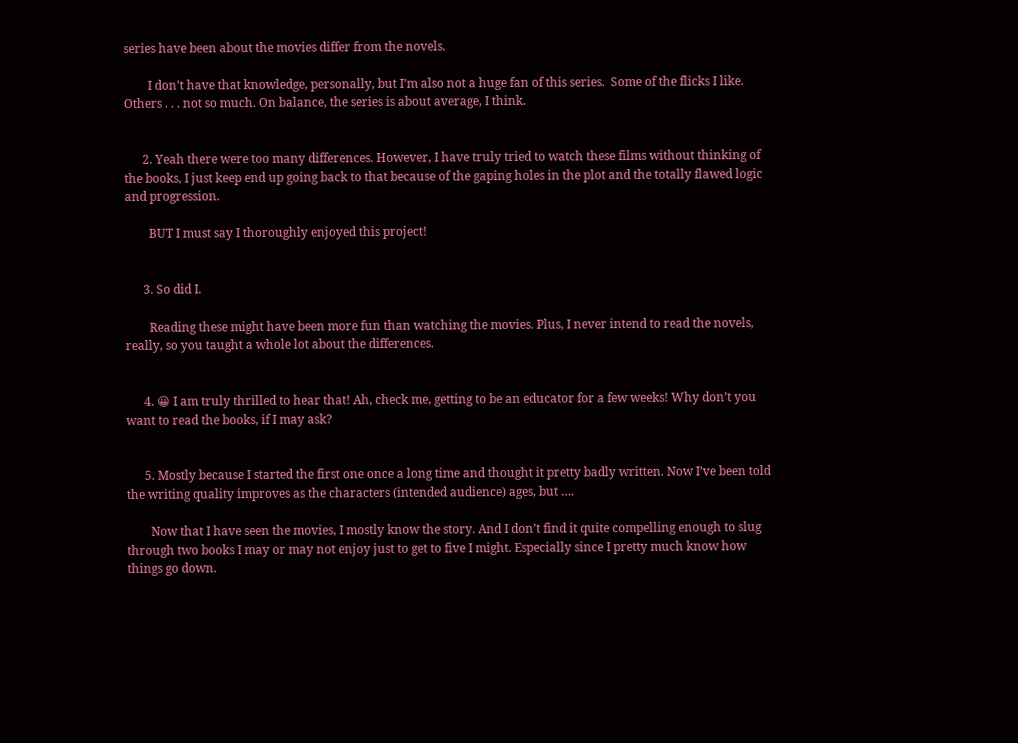series have been about the movies differ from the novels.

        I don’t have that knowledge, personally, but I’m also not a huge fan of this series.  Some of the flicks I like. Others . . . not so much. On balance, the series is about average, I think.


      2. Yeah there were too many differences. However, I have truly tried to watch these films without thinking of the books, I just keep end up going back to that because of the gaping holes in the plot and the totally flawed logic and progression.

        BUT I must say I thoroughly enjoyed this project!


      3. So did I.

        Reading these might have been more fun than watching the movies. Plus, I never intend to read the novels, really, so you taught a whole lot about the differences.


      4. 😀 I am truly thrilled to hear that! Ah, check me, getting to be an educator for a few weeks! Why don’t you want to read the books, if I may ask?


      5. Mostly because I started the first one once a long time and thought it pretty badly written. Now I’ve been told the writing quality improves as the characters (intended audience) ages, but ….

        Now that I have seen the movies, I mostly know the story. And I don’t find it quite compelling enough to slug through two books I may or may not enjoy just to get to five I might. Especially since I pretty much know how things go down.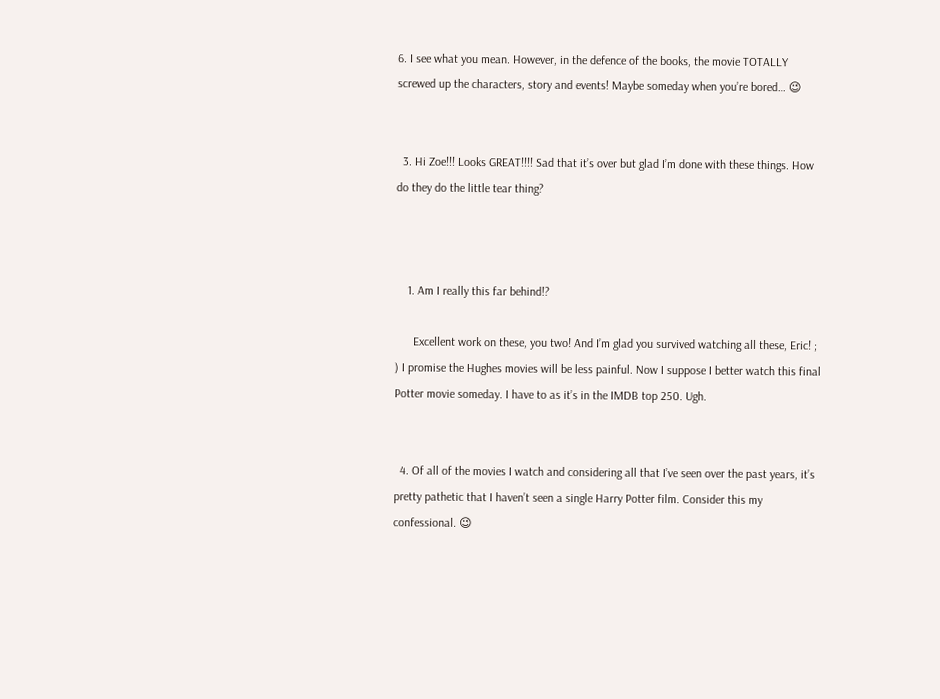6. I see what you mean. However, in the defence of the books, the movie TOTALLY screwed up the characters, story and events! Maybe someday when you’re bored… 😉


  3. Hi Zoe!!! Looks GREAT!!!! Sad that it’s over but glad I’m done with these things. How do they do the little tear thing?



    1. Am I really this far behind!?

      Excellent work on these, you two! And I’m glad you survived watching all these, Eric! ; ) I promise the Hughes movies will be less painful. Now I suppose I better watch this final Potter movie someday. I have to as it’s in the IMDB top 250. Ugh.


  4. Of all of the movies I watch and considering all that I’ve seen over the past years, it’s pretty pathetic that I haven’t seen a single Harry Potter film. Consider this my confessional. 😉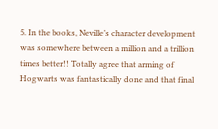5. In the books, Neville’s character development was somewhere between a million and a trillion times better!! Totally agree that arming of Hogwarts was fantastically done and that final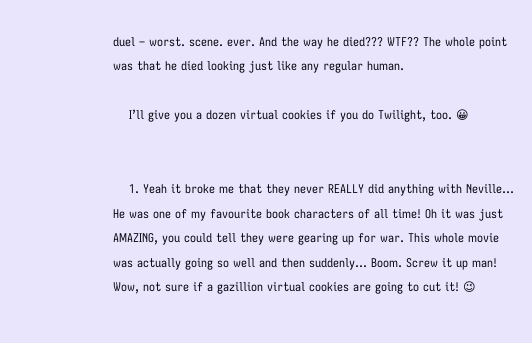duel – worst. scene. ever. And the way he died??? WTF?? The whole point was that he died looking just like any regular human.

    I’ll give you a dozen virtual cookies if you do Twilight, too. 😀


    1. Yeah it broke me that they never REALLY did anything with Neville… He was one of my favourite book characters of all time! Oh it was just AMAZING, you could tell they were gearing up for war. This whole movie was actually going so well and then suddenly… Boom. Screw it up man! Wow, not sure if a gazillion virtual cookies are going to cut it! 😉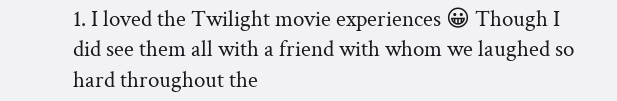1. I loved the Twilight movie experiences 😀 Though I did see them all with a friend with whom we laughed so hard throughout the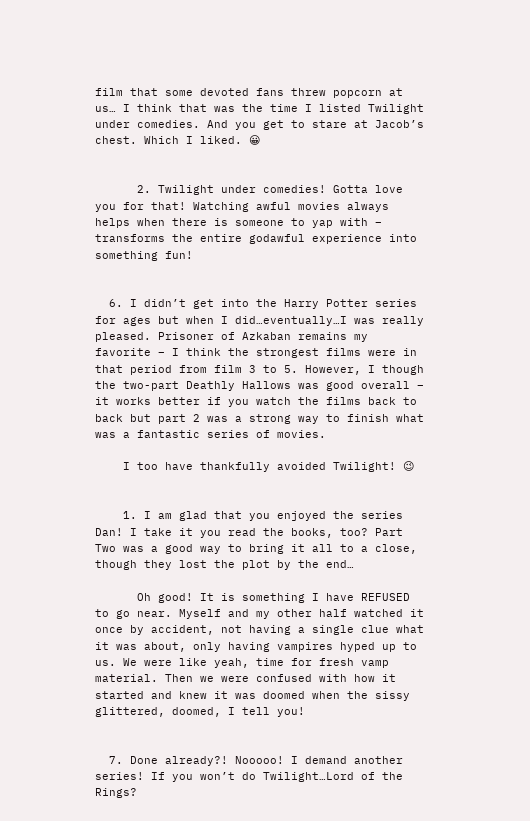film that some devoted fans threw popcorn at us… I think that was the time I listed Twilight under comedies. And you get to stare at Jacob’s chest. Which I liked. 😀


      2. Twilight under comedies! Gotta love you for that! Watching awful movies always helps when there is someone to yap with – transforms the entire godawful experience into something fun!


  6. I didn’t get into the Harry Potter series for ages but when I did…eventually…I was really pleased. Prisoner of Azkaban remains my favorite – I think the strongest films were in that period from film 3 to 5. However, I though the two-part Deathly Hallows was good overall – it works better if you watch the films back to back but part 2 was a strong way to finish what was a fantastic series of movies.

    I too have thankfully avoided Twilight! 😉


    1. I am glad that you enjoyed the series Dan! I take it you read the books, too? Part Two was a good way to bring it all to a close, though they lost the plot by the end…

      Oh good! It is something I have REFUSED to go near. Myself and my other half watched it once by accident, not having a single clue what it was about, only having vampires hyped up to us. We were like yeah, time for fresh vamp material. Then we were confused with how it started and knew it was doomed when the sissy glittered, doomed, I tell you!


  7. Done already?! Nooooo! I demand another series! If you won’t do Twilight…Lord of the Rings?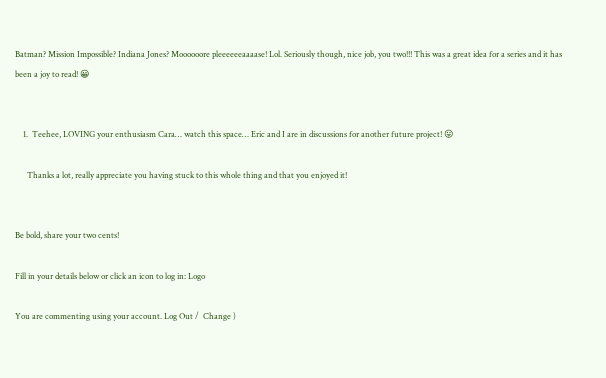Batman? Mission Impossible? Indiana Jones? Moooooore pleeeeeeaaaase! Lol. Seriously though, nice job, you two!!! This was a great idea for a series and it has been a joy to read! 😀


    1.  Teehee, LOVING your enthusiasm Cara… watch this space… Eric and I are in discussions for another future project! 😛

      Thanks a lot, really appreciate you having stuck to this whole thing and that you enjoyed it!


Be bold, share your two cents!

Fill in your details below or click an icon to log in: Logo

You are commenting using your account. Log Out /  Change )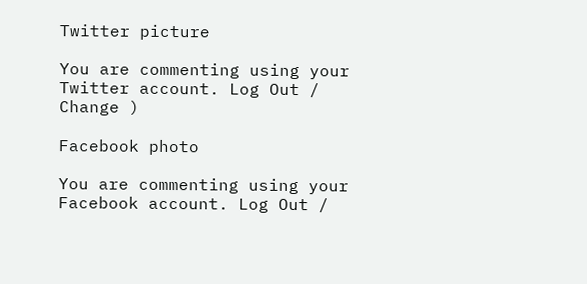Twitter picture

You are commenting using your Twitter account. Log Out /  Change )

Facebook photo

You are commenting using your Facebook account. Log Out /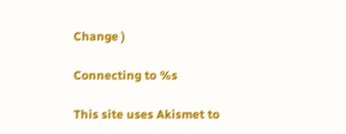Change )

Connecting to %s

This site uses Akismet to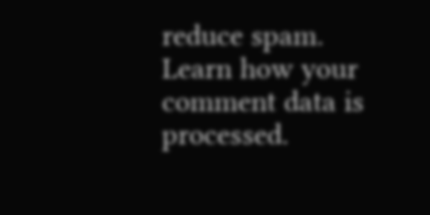reduce spam. Learn how your comment data is processed.